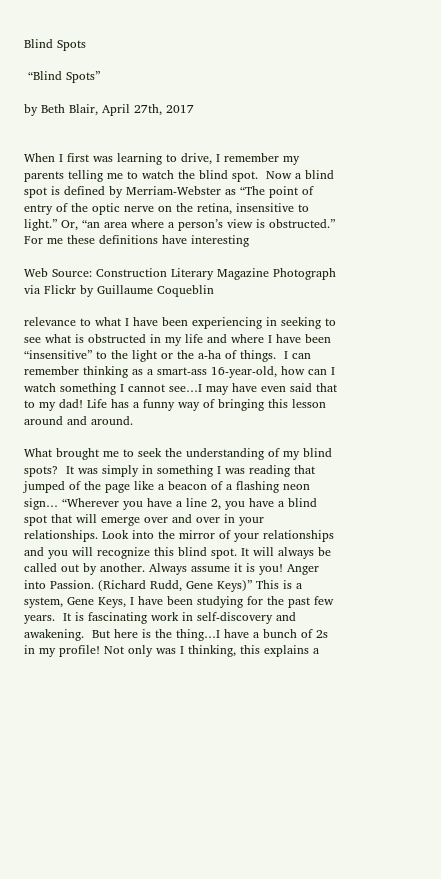Blind Spots

 “Blind Spots”

by Beth Blair, April 27th, 2017


When I first was learning to drive, I remember my parents telling me to watch the blind spot.  Now a blind spot is defined by Merriam-Webster as “The point of entry of the optic nerve on the retina, insensitive to light.” Or, “an area where a person’s view is obstructed.” For me these definitions have interesting

Web Source: Construction Literary Magazine Photograph via Flickr by Guillaume Coqueblin

relevance to what I have been experiencing in seeking to see what is obstructed in my life and where I have been “insensitive” to the light or the a-ha of things.  I can remember thinking as a smart-ass 16-year-old, how can I watch something I cannot see…I may have even said that to my dad! Life has a funny way of bringing this lesson around and around.

What brought me to seek the understanding of my blind spots?  It was simply in something I was reading that jumped of the page like a beacon of a flashing neon sign… “Wherever you have a line 2, you have a blind spot that will emerge over and over in your relationships. Look into the mirror of your relationships and you will recognize this blind spot. It will always be called out by another. Always assume it is you! Anger into Passion. (Richard Rudd, Gene Keys)” This is a system, Gene Keys, I have been studying for the past few years.  It is fascinating work in self-discovery and awakening.  But here is the thing…I have a bunch of 2s in my profile! Not only was I thinking, this explains a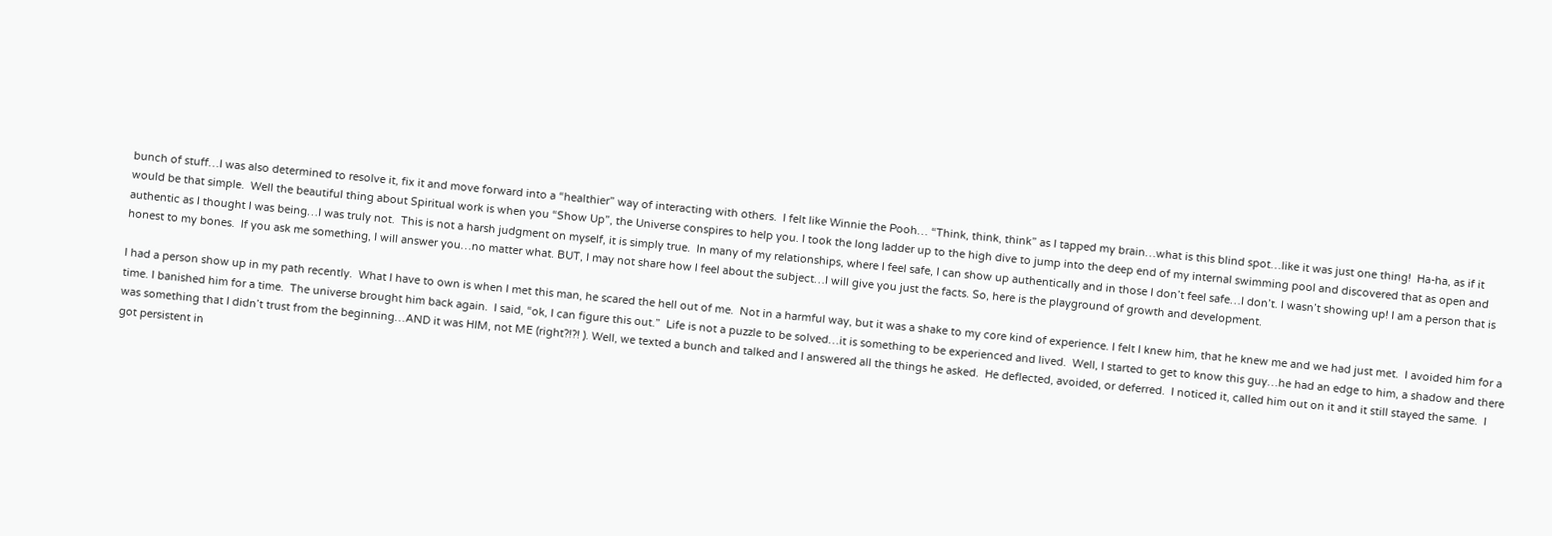bunch of stuff…I was also determined to resolve it, fix it and move forward into a “healthier” way of interacting with others.  I felt like Winnie the Pooh… “Think, think, think” as I tapped my brain…what is this blind spot…like it was just one thing!  Ha-ha, as if it would be that simple.  Well the beautiful thing about Spiritual work is when you “Show Up”, the Universe conspires to help you. I took the long ladder up to the high dive to jump into the deep end of my internal swimming pool and discovered that as open and authentic as I thought I was being…I was truly not.  This is not a harsh judgment on myself, it is simply true.  In many of my relationships, where I feel safe, I can show up authentically and in those I don’t feel safe…I don’t. I wasn’t showing up! I am a person that is honest to my bones.  If you ask me something, I will answer you…no matter what. BUT, I may not share how I feel about the subject…I will give you just the facts. So, here is the playground of growth and development.

I had a person show up in my path recently.  What I have to own is when I met this man, he scared the hell out of me.  Not in a harmful way, but it was a shake to my core kind of experience. I felt I knew him, that he knew me and we had just met.  I avoided him for a time. I banished him for a time.  The universe brought him back again.  I said, “ok, I can figure this out.”  Life is not a puzzle to be solved…it is something to be experienced and lived.  Well, I started to get to know this guy…he had an edge to him, a shadow and there was something that I didn’t trust from the beginning…AND it was HIM, not ME (right?!?! ). Well, we texted a bunch and talked and I answered all the things he asked.  He deflected, avoided, or deferred.  I noticed it, called him out on it and it still stayed the same.  I got persistent in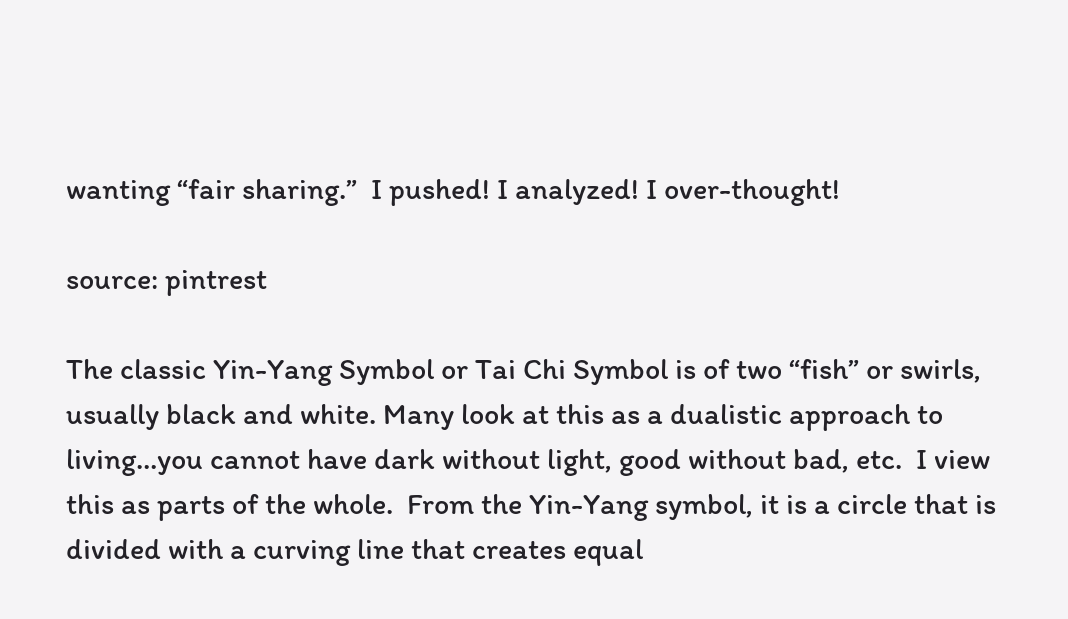wanting “fair sharing.”  I pushed! I analyzed! I over-thought!

source: pintrest

The classic Yin-Yang Symbol or Tai Chi Symbol is of two “fish” or swirls, usually black and white. Many look at this as a dualistic approach to living…you cannot have dark without light, good without bad, etc.  I view this as parts of the whole.  From the Yin-Yang symbol, it is a circle that is divided with a curving line that creates equal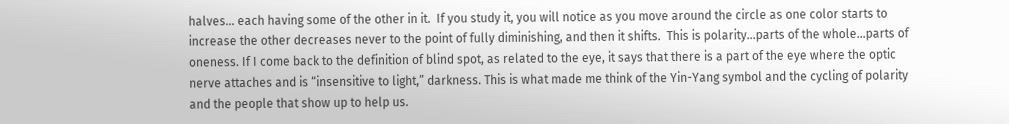halves… each having some of the other in it.  If you study it, you will notice as you move around the circle as one color starts to increase the other decreases never to the point of fully diminishing, and then it shifts.  This is polarity…parts of the whole…parts of oneness. If I come back to the definition of blind spot, as related to the eye, it says that there is a part of the eye where the optic nerve attaches and is “insensitive to light,” darkness. This is what made me think of the Yin-Yang symbol and the cycling of polarity and the people that show up to help us.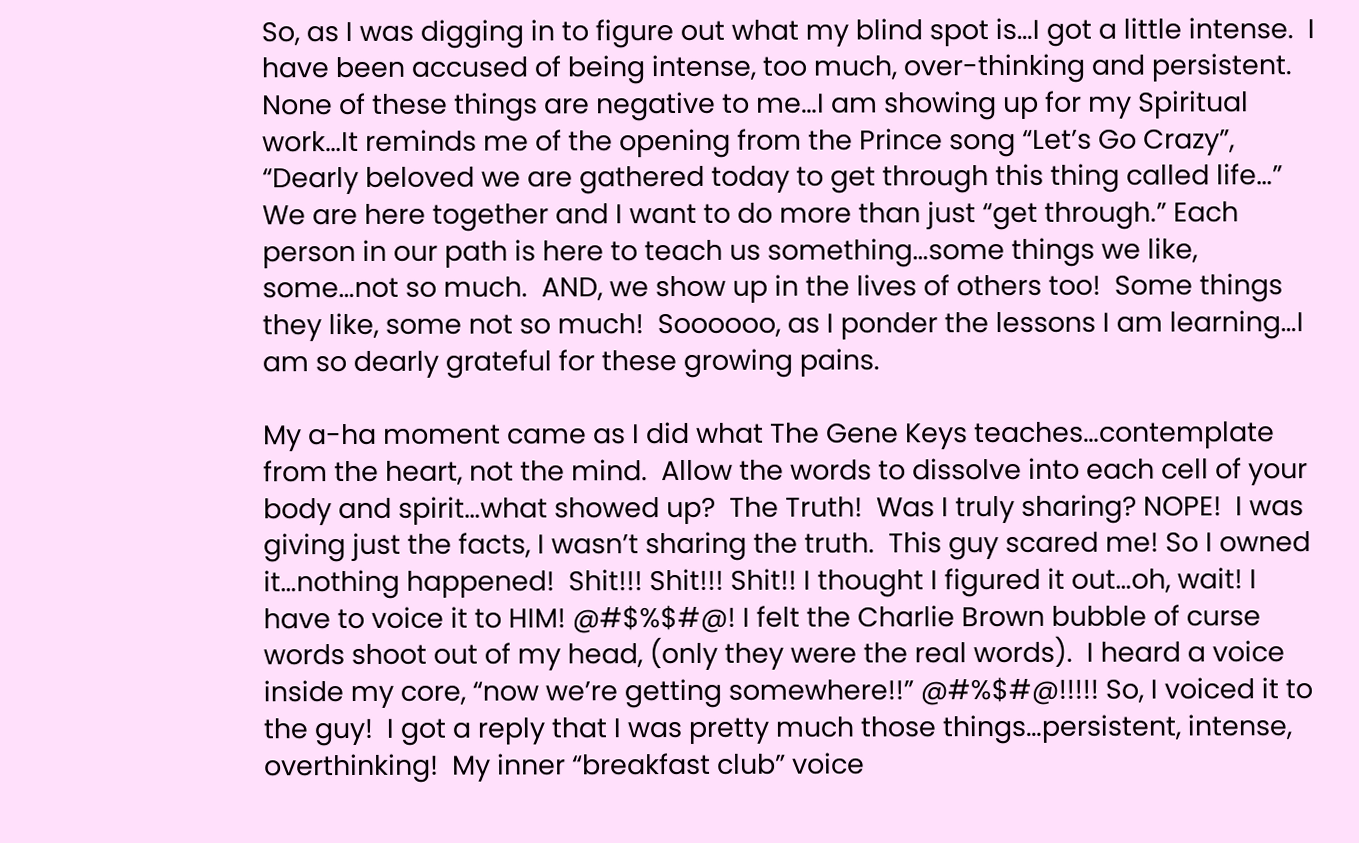So, as I was digging in to figure out what my blind spot is…I got a little intense.  I have been accused of being intense, too much, over-thinking and persistent.  None of these things are negative to me…I am showing up for my Spiritual work…It reminds me of the opening from the Prince song “Let’s Go Crazy”, “Dearly beloved we are gathered today to get through this thing called life…” We are here together and I want to do more than just “get through.” Each person in our path is here to teach us something…some things we like, some…not so much.  AND, we show up in the lives of others too!  Some things they like, some not so much!  Soooooo, as I ponder the lessons I am learning…I am so dearly grateful for these growing pains.

My a-ha moment came as I did what The Gene Keys teaches…contemplate from the heart, not the mind.  Allow the words to dissolve into each cell of your body and spirit…what showed up?  The Truth!  Was I truly sharing? NOPE!  I was giving just the facts, I wasn’t sharing the truth.  This guy scared me! So I owned it…nothing happened!  Shit!!! Shit!!! Shit!! I thought I figured it out…oh, wait! I have to voice it to HIM! @#$%$#@! I felt the Charlie Brown bubble of curse words shoot out of my head, (only they were the real words).  I heard a voice inside my core, “now we’re getting somewhere!!” @#%$#@!!!!! So, I voiced it to the guy!  I got a reply that I was pretty much those things…persistent, intense, overthinking!  My inner “breakfast club” voice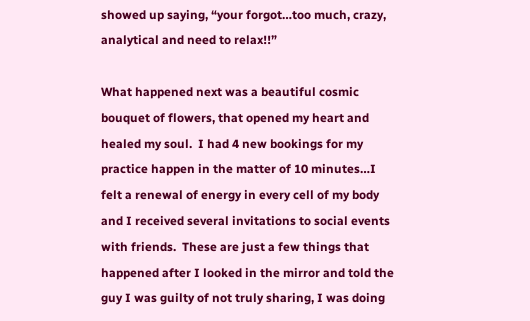showed up saying, “your forgot…too much, crazy, analytical and need to relax!!”

What happened next was a beautiful cosmic bouquet of flowers, that opened my heart and healed my soul.  I had 4 new bookings for my practice happen in the matter of 10 minutes…I felt a renewal of energy in every cell of my body and I received several invitations to social events with friends.  These are just a few things that happened after I looked in the mirror and told the guy I was guilty of not truly sharing, I was doing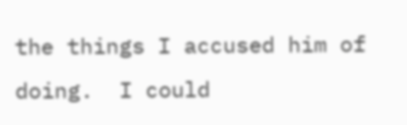the things I accused him of doing.  I could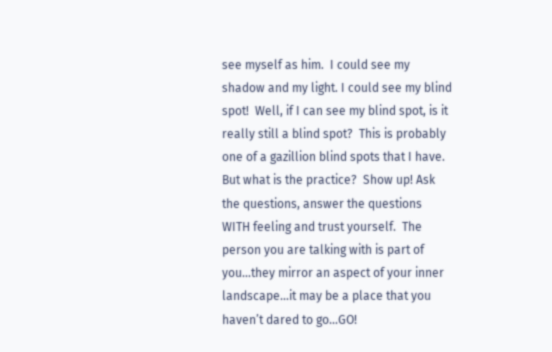see myself as him.  I could see my shadow and my light. I could see my blind spot!  Well, if I can see my blind spot, is it really still a blind spot?  This is probably one of a gazillion blind spots that I have.  But what is the practice?  Show up! Ask the questions, answer the questions WITH feeling and trust yourself.  The person you are talking with is part of you…they mirror an aspect of your inner landscape…it may be a place that you haven’t dared to go…GO!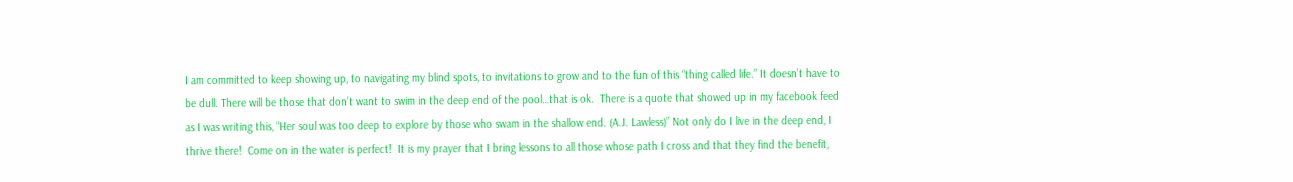I am committed to keep showing up, to navigating my blind spots, to invitations to grow and to the fun of this “thing called life.” It doesn’t have to be dull. There will be those that don’t want to swim in the deep end of the pool…that is ok.  There is a quote that showed up in my facebook feed as I was writing this, “Her soul was too deep to explore by those who swam in the shallow end. (A.J. Lawless)” Not only do I live in the deep end, I thrive there!  Come on in the water is perfect!  It is my prayer that I bring lessons to all those whose path I cross and that they find the benefit,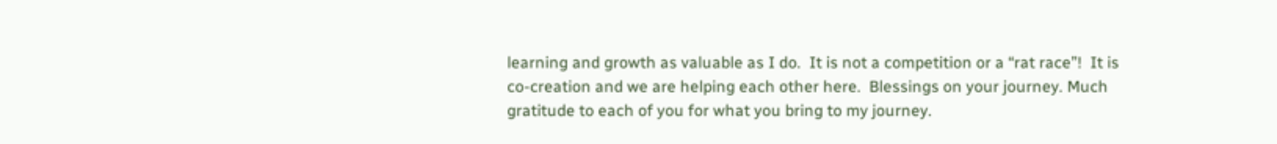learning and growth as valuable as I do.  It is not a competition or a “rat race”!  It is co-creation and we are helping each other here.  Blessings on your journey. Much gratitude to each of you for what you bring to my journey.